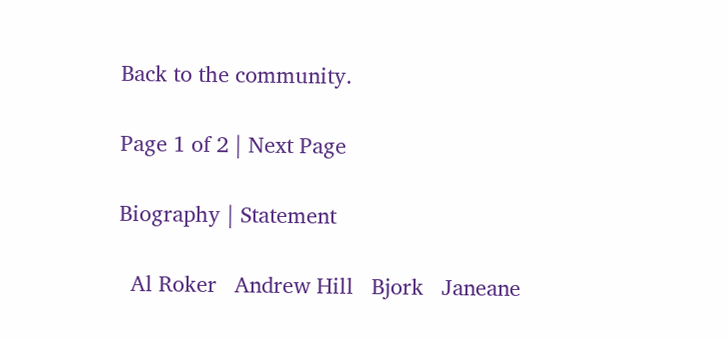Back to the community.

Page 1 of 2 | Next Page

Biography | Statement

  Al Roker   Andrew Hill   Bjork   Janeane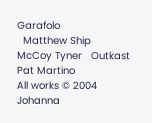Garafolo
  Matthew Ship   McCoy Tyner   Outkast   Pat Martino
All works © 2004 Johanna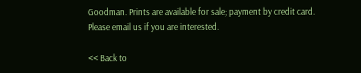Goodman. Prints are available for sale; payment by credit card.
Please email us if you are interested.

<< Back to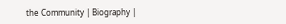the Community | Biography |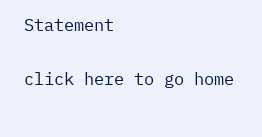Statement

click here to go home